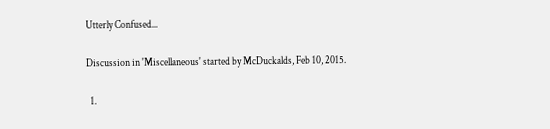Utterly Confused...

Discussion in 'Miscellaneous' started by McDuckalds, Feb 10, 2015.

  1.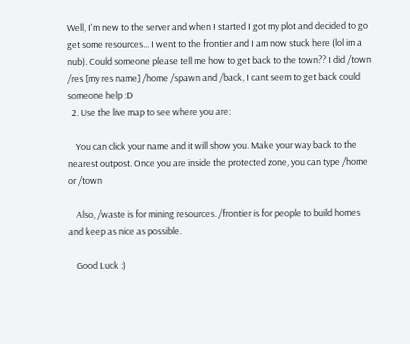Well, I'm new to the server and when I started I got my plot and decided to go get some resources... I went to the frontier and I am now stuck here (lol im a nub). Could someone please tell me how to get back to the town?? I did /town /res [my res name] /home /spawn and /back, I cant seem to get back could someone help :D
  2. Use the live map to see where you are:

    You can click your name and it will show you. Make your way back to the nearest outpost. Once you are inside the protected zone, you can type /home or /town

    Also, /waste is for mining resources. /frontier is for people to build homes and keep as nice as possible.

    Good Luck :)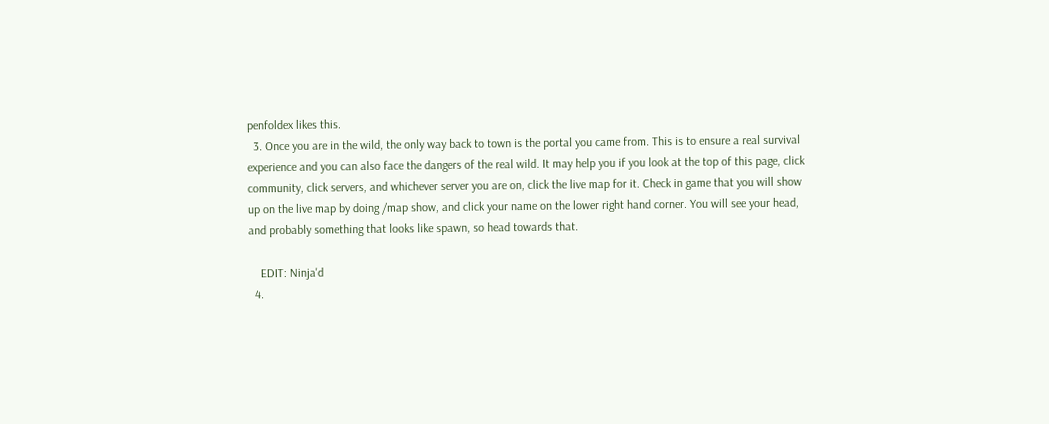penfoldex likes this.
  3. Once you are in the wild, the only way back to town is the portal you came from. This is to ensure a real survival experience and you can also face the dangers of the real wild. It may help you if you look at the top of this page, click community, click servers, and whichever server you are on, click the live map for it. Check in game that you will show up on the live map by doing /map show, and click your name on the lower right hand corner. You will see your head, and probably something that looks like spawn, so head towards that.

    EDIT: Ninja'd
  4.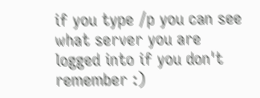if you type /p you can see what server you are logged into if you don't remember :)